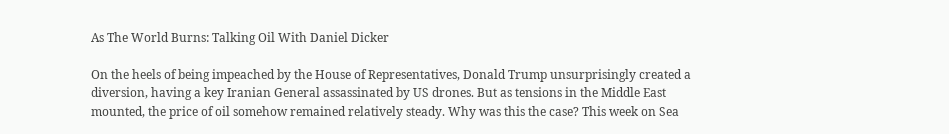As The World Burns: Talking Oil With Daniel Dicker

On the heels of being impeached by the House of Representatives, Donald Trump unsurprisingly created a diversion, having a key Iranian General assassinated by US drones. But as tensions in the Middle East mounted, the price of oil somehow remained relatively steady. Why was this the case? This week on Sea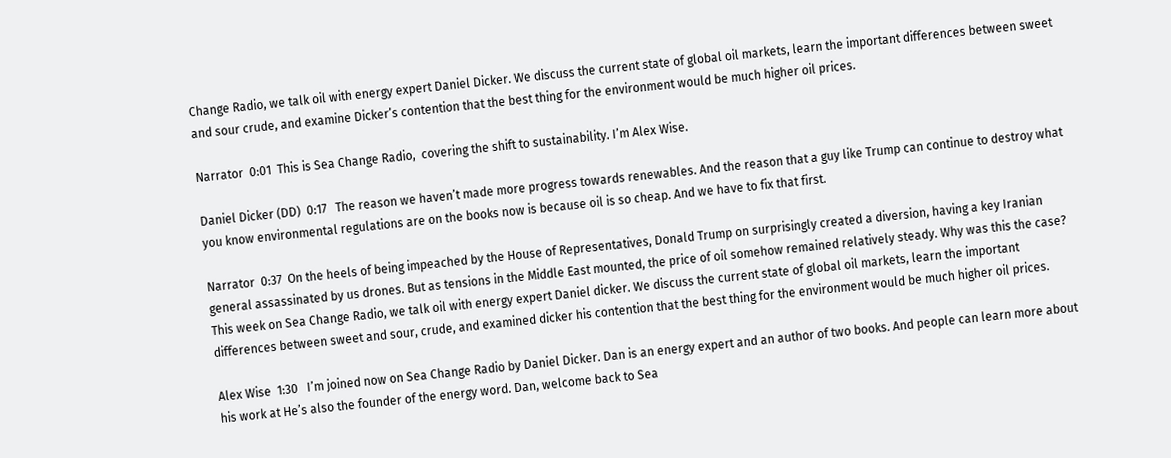Change Radio, we talk oil with energy expert Daniel Dicker. We discuss the current state of global oil markets, learn the important differences between sweet and sour crude, and examine Dicker’s contention that the best thing for the environment would be much higher oil prices.

Narrator  0:01  This is Sea Change Radio,  covering the shift to sustainability. I’m Alex Wise.

Daniel Dicker (DD)  0:17   The reason we haven’t made more progress towards renewables. And the reason that a guy like Trump can continue to destroy what you know environmental regulations are on the books now is because oil is so cheap. And we have to fix that first.

Narrator  0:37  On the heels of being impeached by the House of Representatives, Donald Trump on surprisingly created a diversion, having a key Iranian general assassinated by us drones. But as tensions in the Middle East mounted, the price of oil somehow remained relatively steady. Why was this the case? This week on Sea Change Radio, we talk oil with energy expert Daniel dicker. We discuss the current state of global oil markets, learn the important differences between sweet and sour, crude, and examined dicker his contention that the best thing for the environment would be much higher oil prices.

Alex Wise  1:30   I’m joined now on Sea Change Radio by Daniel Dicker. Dan is an energy expert and an author of two books. And people can learn more about his work at He’s also the founder of the energy word. Dan, welcome back to Sea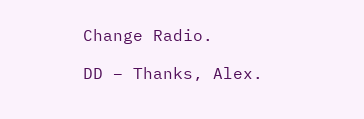Change Radio.

DD – Thanks, Alex.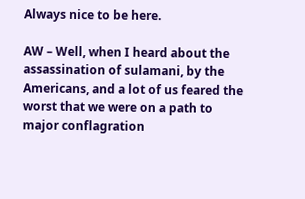Always nice to be here.

AW – Well, when I heard about the assassination of sulamani, by the Americans, and a lot of us feared the worst that we were on a path to major conflagration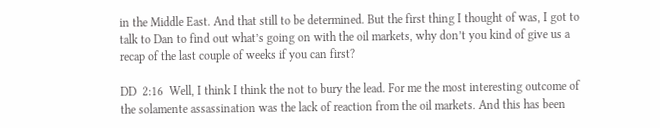in the Middle East. And that still to be determined. But the first thing I thought of was, I got to talk to Dan to find out what’s going on with the oil markets, why don’t you kind of give us a recap of the last couple of weeks if you can first?

DD  2:16  Well, I think I think the not to bury the lead. For me the most interesting outcome of the solamente assassination was the lack of reaction from the oil markets. And this has been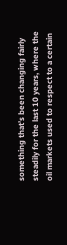something that’s been changing fairly steadily for the last 10 years, where the oil markets used to respect to a certain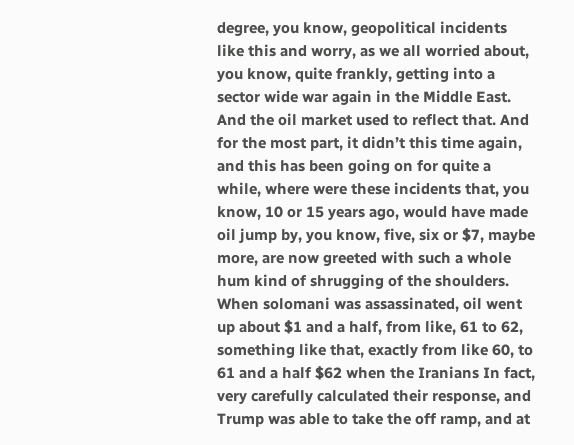degree, you know, geopolitical incidents like this and worry, as we all worried about, you know, quite frankly, getting into a sector wide war again in the Middle East. And the oil market used to reflect that. And for the most part, it didn’t this time again, and this has been going on for quite a while, where were these incidents that, you know, 10 or 15 years ago, would have made oil jump by, you know, five, six or $7, maybe more, are now greeted with such a whole hum kind of shrugging of the shoulders. When solomani was assassinated, oil went up about $1 and a half, from like, 61 to 62, something like that, exactly from like 60, to 61 and a half $62 when the Iranians In fact, very carefully calculated their response, and Trump was able to take the off ramp, and at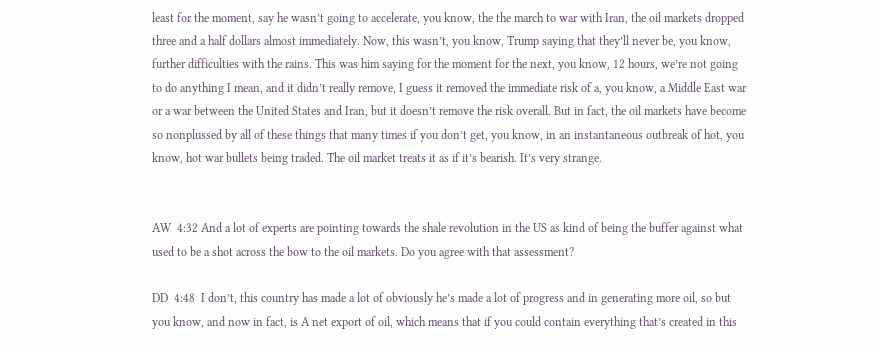least for the moment, say he wasn’t going to accelerate, you know, the the march to war with Iran, the oil markets dropped three and a half dollars almost immediately. Now, this wasn’t, you know, Trump saying that they’ll never be, you know, further difficulties with the rains. This was him saying for the moment for the next, you know, 12 hours, we’re not going to do anything I mean, and it didn’t really remove, I guess it removed the immediate risk of a, you know, a Middle East war or a war between the United States and Iran, but it doesn’t remove the risk overall. But in fact, the oil markets have become so nonplussed by all of these things that many times if you don’t get, you know, in an instantaneous outbreak of hot, you know, hot war bullets being traded. The oil market treats it as if it’s bearish. It’s very strange.


AW  4:32 And a lot of experts are pointing towards the shale revolution in the US as kind of being the buffer against what used to be a shot across the bow to the oil markets. Do you agree with that assessment?

DD  4:48  I don’t, this country has made a lot of obviously he’s made a lot of progress and in generating more oil, so but you know, and now in fact, is A net export of oil, which means that if you could contain everything that’s created in this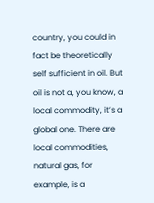country, you could in fact be theoretically self sufficient in oil. But oil is not a, you know, a local commodity, it’s a global one. There are local commodities, natural gas, for example, is a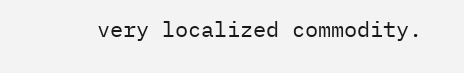very localized commodity.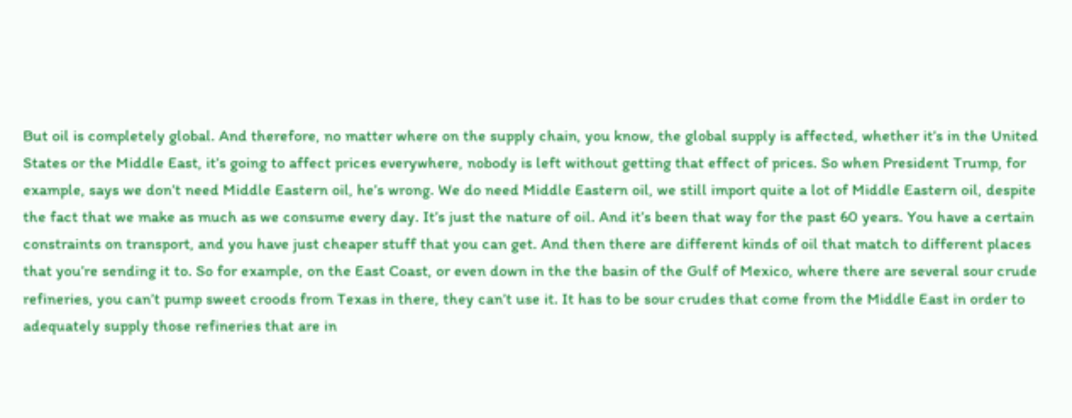But oil is completely global. And therefore, no matter where on the supply chain, you know, the global supply is affected, whether it’s in the United States or the Middle East, it’s going to affect prices everywhere, nobody is left without getting that effect of prices. So when President Trump, for example, says we don’t need Middle Eastern oil, he’s wrong. We do need Middle Eastern oil, we still import quite a lot of Middle Eastern oil, despite the fact that we make as much as we consume every day. It’s just the nature of oil. And it’s been that way for the past 60 years. You have a certain constraints on transport, and you have just cheaper stuff that you can get. And then there are different kinds of oil that match to different places that you’re sending it to. So for example, on the East Coast, or even down in the the basin of the Gulf of Mexico, where there are several sour crude refineries, you can’t pump sweet croods from Texas in there, they can’t use it. It has to be sour crudes that come from the Middle East in order to adequately supply those refineries that are in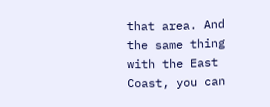that area. And the same thing with the East Coast, you can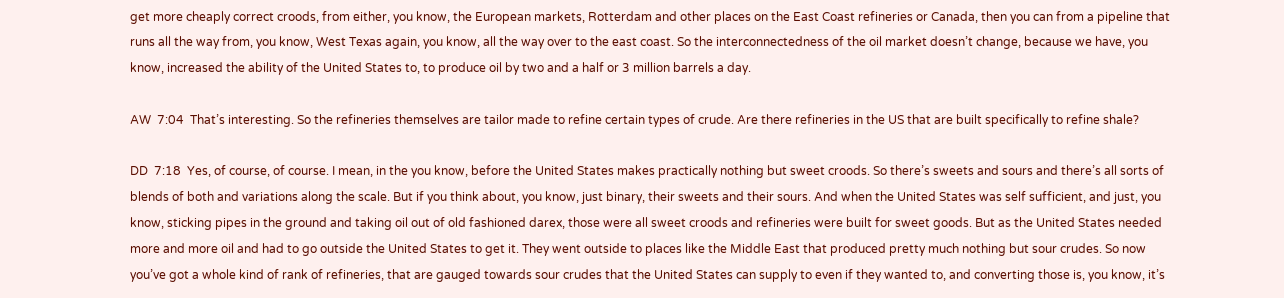get more cheaply correct croods, from either, you know, the European markets, Rotterdam and other places on the East Coast refineries or Canada, then you can from a pipeline that runs all the way from, you know, West Texas again, you know, all the way over to the east coast. So the interconnectedness of the oil market doesn’t change, because we have, you know, increased the ability of the United States to, to produce oil by two and a half or 3 million barrels a day.

AW  7:04  That’s interesting. So the refineries themselves are tailor made to refine certain types of crude. Are there refineries in the US that are built specifically to refine shale?

DD  7:18  Yes, of course, of course. I mean, in the you know, before the United States makes practically nothing but sweet croods. So there’s sweets and sours and there’s all sorts of blends of both and variations along the scale. But if you think about, you know, just binary, their sweets and their sours. And when the United States was self sufficient, and just, you know, sticking pipes in the ground and taking oil out of old fashioned darex, those were all sweet croods and refineries were built for sweet goods. But as the United States needed more and more oil and had to go outside the United States to get it. They went outside to places like the Middle East that produced pretty much nothing but sour crudes. So now you’ve got a whole kind of rank of refineries, that are gauged towards sour crudes that the United States can supply to even if they wanted to, and converting those is, you know, it’s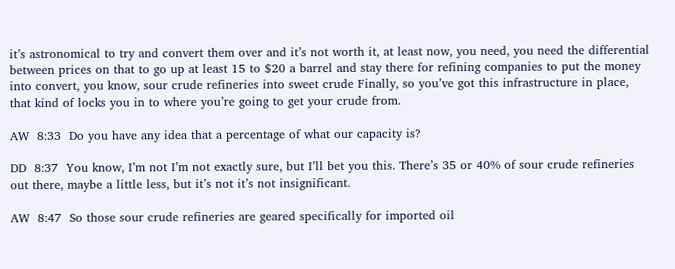it’s astronomical to try and convert them over and it’s not worth it, at least now, you need, you need the differential between prices on that to go up at least 15 to $20 a barrel and stay there for refining companies to put the money into convert, you know, sour crude refineries into sweet crude Finally, so you’ve got this infrastructure in place, that kind of locks you in to where you’re going to get your crude from.

AW  8:33  Do you have any idea that a percentage of what our capacity is?

DD  8:37  You know, I’m not I’m not exactly sure, but I’ll bet you this. There’s 35 or 40% of sour crude refineries out there, maybe a little less, but it’s not it’s not insignificant.

AW  8:47  So those sour crude refineries are geared specifically for imported oil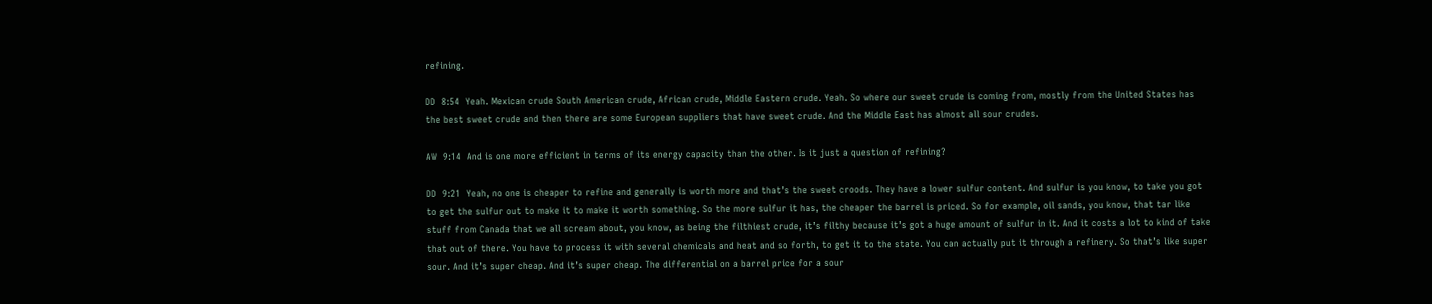refining.

DD  8:54  Yeah. Mexican crude South American crude, African crude, Middle Eastern crude. Yeah. So where our sweet crude is coming from, mostly from the United States has the best sweet crude and then there are some European suppliers that have sweet crude. And the Middle East has almost all sour crudes.

AW  9:14  And is one more efficient in terms of its energy capacity than the other. Is it just a question of refining?

DD  9:21  Yeah, no one is cheaper to refine and generally is worth more and that’s the sweet croods. They have a lower sulfur content. And sulfur is you know, to take you got to get the sulfur out to make it to make it worth something. So the more sulfur it has, the cheaper the barrel is priced. So for example, oil sands, you know, that tar like stuff from Canada that we all scream about, you know, as being the filthiest crude, it’s filthy because it’s got a huge amount of sulfur in it. And it costs a lot to kind of take that out of there. You have to process it with several chemicals and heat and so forth, to get it to the state. You can actually put it through a refinery. So that’s like super sour. And it’s super cheap. And it’s super cheap. The differential on a barrel price for a sour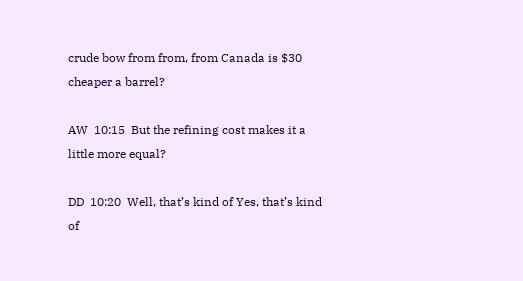crude bow from from, from Canada is $30 cheaper a barrel?

AW  10:15  But the refining cost makes it a little more equal?

DD  10:20  Well, that’s kind of Yes, that’s kind of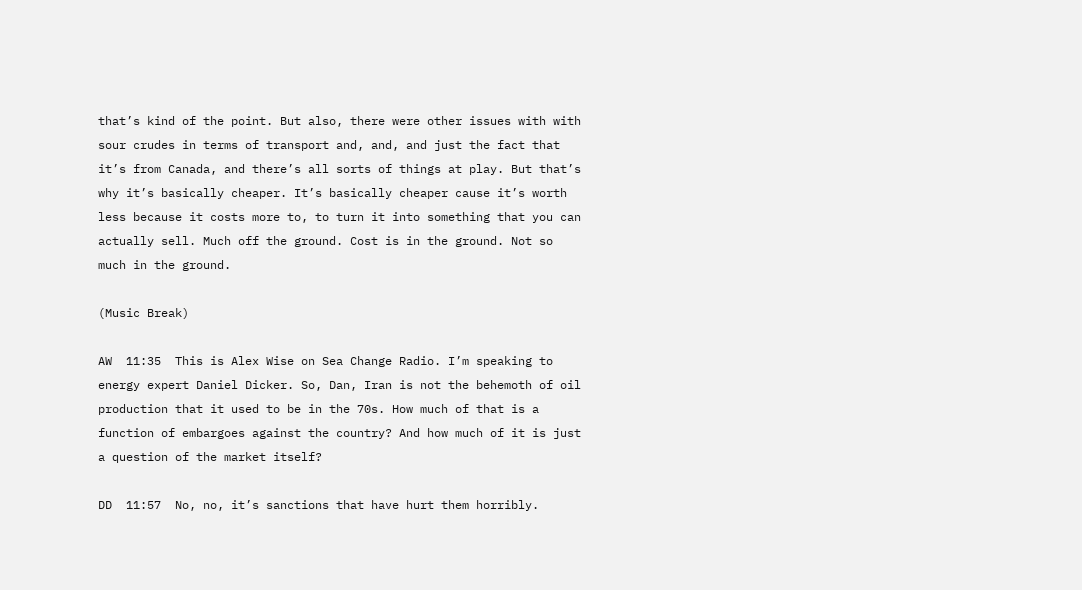that’s kind of the point. But also, there were other issues with with sour crudes in terms of transport and, and, and just the fact that it’s from Canada, and there’s all sorts of things at play. But that’s why it’s basically cheaper. It’s basically cheaper cause it’s worth less because it costs more to, to turn it into something that you can actually sell. Much off the ground. Cost is in the ground. Not so much in the ground.

(Music Break)

AW  11:35  This is Alex Wise on Sea Change Radio. I’m speaking to energy expert Daniel Dicker. So, Dan, Iran is not the behemoth of oil production that it used to be in the 70s. How much of that is a function of embargoes against the country? And how much of it is just a question of the market itself?

DD  11:57  No, no, it’s sanctions that have hurt them horribly.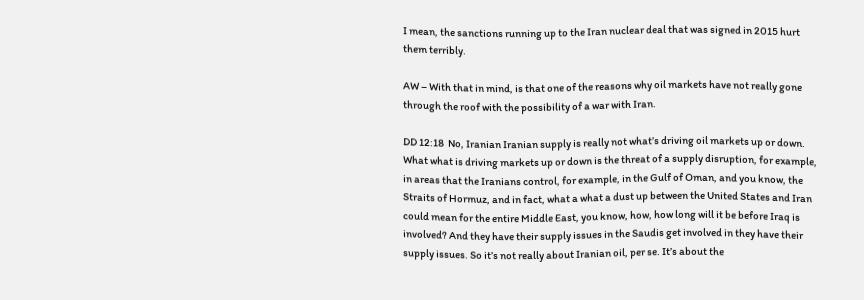I mean, the sanctions running up to the Iran nuclear deal that was signed in 2015 hurt them terribly.

AW – With that in mind, is that one of the reasons why oil markets have not really gone through the roof with the possibility of a war with Iran.

DD 12:18  No, Iranian Iranian supply is really not what’s driving oil markets up or down. What what is driving markets up or down is the threat of a supply disruption, for example, in areas that the Iranians control, for example, in the Gulf of Oman, and you know, the Straits of Hormuz, and in fact, what a what a dust up between the United States and Iran could mean for the entire Middle East, you know, how, how long will it be before Iraq is involved? And they have their supply issues in the Saudis get involved in they have their supply issues. So it’s not really about Iranian oil, per se. It’s about the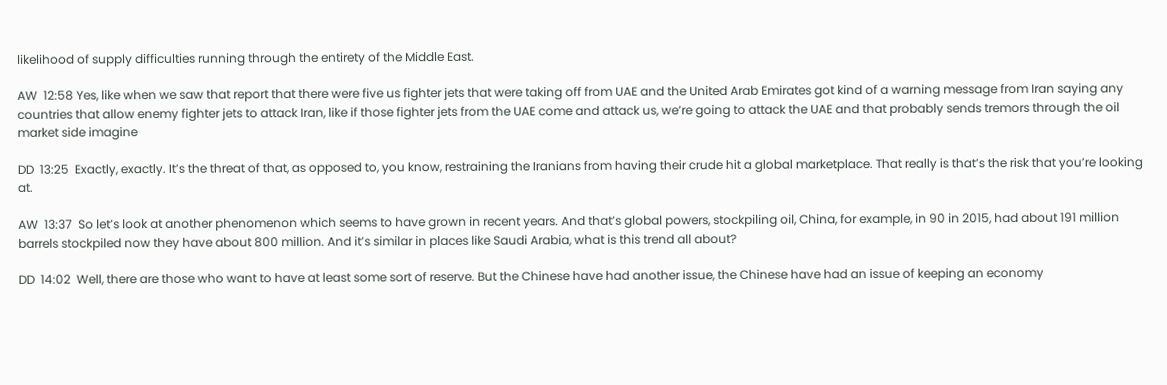likelihood of supply difficulties running through the entirety of the Middle East.

AW  12:58 Yes, like when we saw that report that there were five us fighter jets that were taking off from UAE and the United Arab Emirates got kind of a warning message from Iran saying any countries that allow enemy fighter jets to attack Iran, like if those fighter jets from the UAE come and attack us, we’re going to attack the UAE and that probably sends tremors through the oil market side imagine

DD  13:25  Exactly, exactly. It’s the threat of that, as opposed to, you know, restraining the Iranians from having their crude hit a global marketplace. That really is that’s the risk that you’re looking at.

AW  13:37  So let’s look at another phenomenon which seems to have grown in recent years. And that’s global powers, stockpiling oil, China, for example, in 90 in 2015, had about 191 million barrels stockpiled now they have about 800 million. And it’s similar in places like Saudi Arabia, what is this trend all about?

DD  14:02  Well, there are those who want to have at least some sort of reserve. But the Chinese have had another issue, the Chinese have had an issue of keeping an economy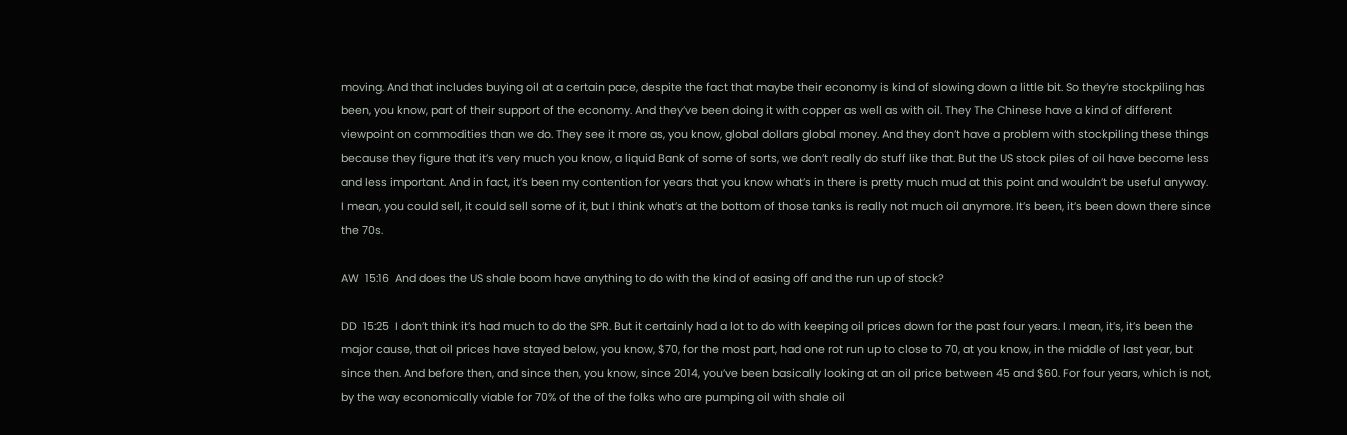moving. And that includes buying oil at a certain pace, despite the fact that maybe their economy is kind of slowing down a little bit. So they’re stockpiling has been, you know, part of their support of the economy. And they’ve been doing it with copper as well as with oil. They The Chinese have a kind of different viewpoint on commodities than we do. They see it more as, you know, global dollars global money. And they don’t have a problem with stockpiling these things because they figure that it’s very much you know, a liquid Bank of some of sorts, we don’t really do stuff like that. But the US stock piles of oil have become less and less important. And in fact, it’s been my contention for years that you know what’s in there is pretty much mud at this point and wouldn’t be useful anyway. I mean, you could sell, it could sell some of it, but I think what’s at the bottom of those tanks is really not much oil anymore. It’s been, it’s been down there since the 70s.

AW  15:16  And does the US shale boom have anything to do with the kind of easing off and the run up of stock?

DD  15:25  I don’t think it’s had much to do the SPR. But it certainly had a lot to do with keeping oil prices down for the past four years. I mean, it’s, it’s been the major cause, that oil prices have stayed below, you know, $70, for the most part, had one rot run up to close to 70, at you know, in the middle of last year, but since then. And before then, and since then, you know, since 2014, you’ve been basically looking at an oil price between 45 and $60. For four years, which is not, by the way economically viable for 70% of the of the folks who are pumping oil with shale oil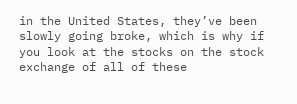in the United States, they’ve been slowly going broke, which is why if you look at the stocks on the stock exchange of all of these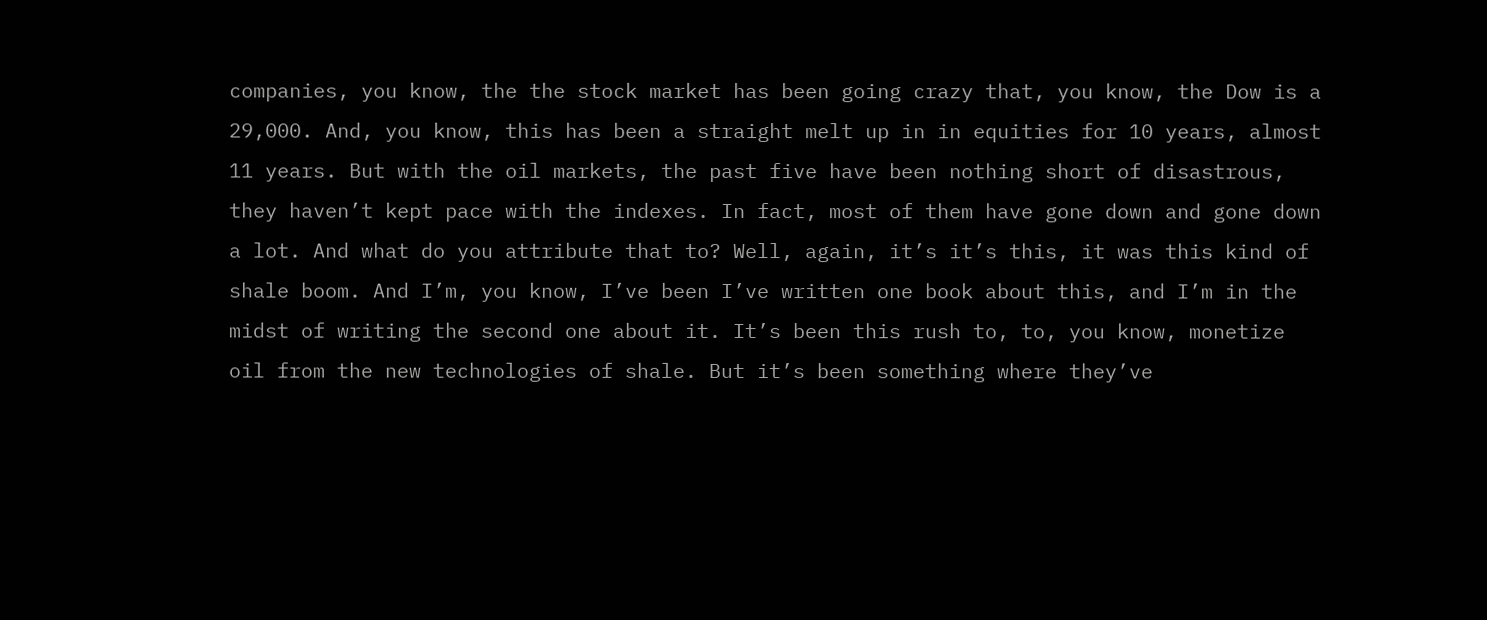companies, you know, the the stock market has been going crazy that, you know, the Dow is a 29,000. And, you know, this has been a straight melt up in in equities for 10 years, almost 11 years. But with the oil markets, the past five have been nothing short of disastrous, they haven’t kept pace with the indexes. In fact, most of them have gone down and gone down a lot. And what do you attribute that to? Well, again, it’s it’s this, it was this kind of shale boom. And I’m, you know, I’ve been I’ve written one book about this, and I’m in the midst of writing the second one about it. It’s been this rush to, to, you know, monetize oil from the new technologies of shale. But it’s been something where they’ve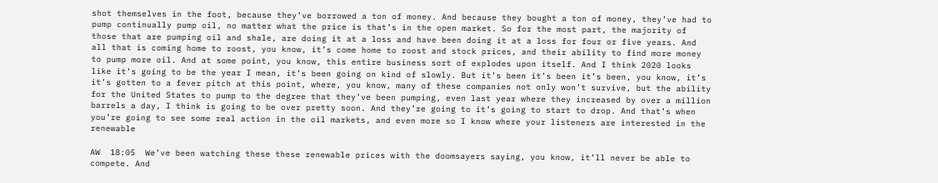shot themselves in the foot, because they’ve borrowed a ton of money. And because they bought a ton of money, they’ve had to pump continually pump oil, no matter what the price is that’s in the open market. So for the most part, the majority of those that are pumping oil and shale, are doing it at a loss and have been doing it at a loss for four or five years. And all that is coming home to roost, you know, it’s come home to roost and stock prices, and their ability to find more money to pump more oil. And at some point, you know, this entire business sort of explodes upon itself. And I think 2020 looks like it’s going to be the year I mean, it’s been going on kind of slowly. But it’s been it’s been it’s been, you know, it’s it’s gotten to a fever pitch at this point, where, you know, many of these companies not only won’t survive, but the ability for the United States to pump to the degree that they’ve been pumping, even last year where they increased by over a million barrels a day, I think is going to be over pretty soon. And they’re going to it’s going to start to drop. And that’s when you’re going to see some real action in the oil markets, and even more so I know where your listeners are interested in the renewable

AW  18:05  We’ve been watching these these renewable prices with the doomsayers saying, you know, it’ll never be able to compete. And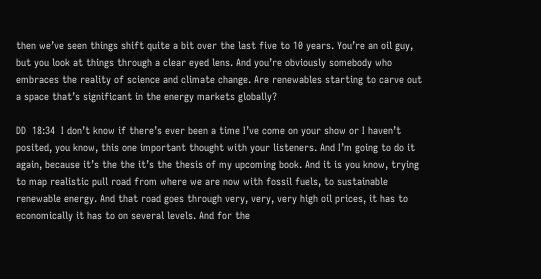then we’ve seen things shift quite a bit over the last five to 10 years. You’re an oil guy, but you look at things through a clear eyed lens. And you’re obviously somebody who embraces the reality of science and climate change. Are renewables starting to carve out a space that’s significant in the energy markets globally?

DD  18:34  I don’t know if there’s ever been a time I’ve come on your show or I haven’t posited, you know, this one important thought with your listeners. And I’m going to do it again, because it’s the the it’s the thesis of my upcoming book. And it is you know, trying to map realistic pull road from where we are now with fossil fuels, to sustainable renewable energy. And that road goes through very, very, very high oil prices, it has to economically it has to on several levels. And for the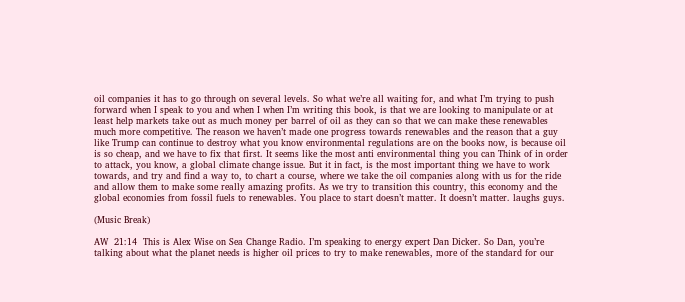oil companies it has to go through on several levels. So what we’re all waiting for, and what I’m trying to push forward when I speak to you and when I when I’m writing this book, is that we are looking to manipulate or at least help markets take out as much money per barrel of oil as they can so that we can make these renewables much more competitive. The reason we haven’t made one progress towards renewables and the reason that a guy like Trump can continue to destroy what you know environmental regulations are on the books now, is because oil is so cheap, and we have to fix that first. It seems like the most anti environmental thing you can Think of in order to attack, you know, a global climate change issue. But it in fact, is the most important thing we have to work towards, and try and find a way to, to chart a course, where we take the oil companies along with us for the ride and allow them to make some really amazing profits. As we try to transition this country, this economy and the global economies from fossil fuels to renewables. You place to start doesn’t matter. It doesn’t matter. laughs guys.

(Music Break)

AW  21:14  This is Alex Wise on Sea Change Radio. I’m speaking to energy expert Dan Dicker. So Dan, you’re talking about what the planet needs is higher oil prices to try to make renewables, more of the standard for our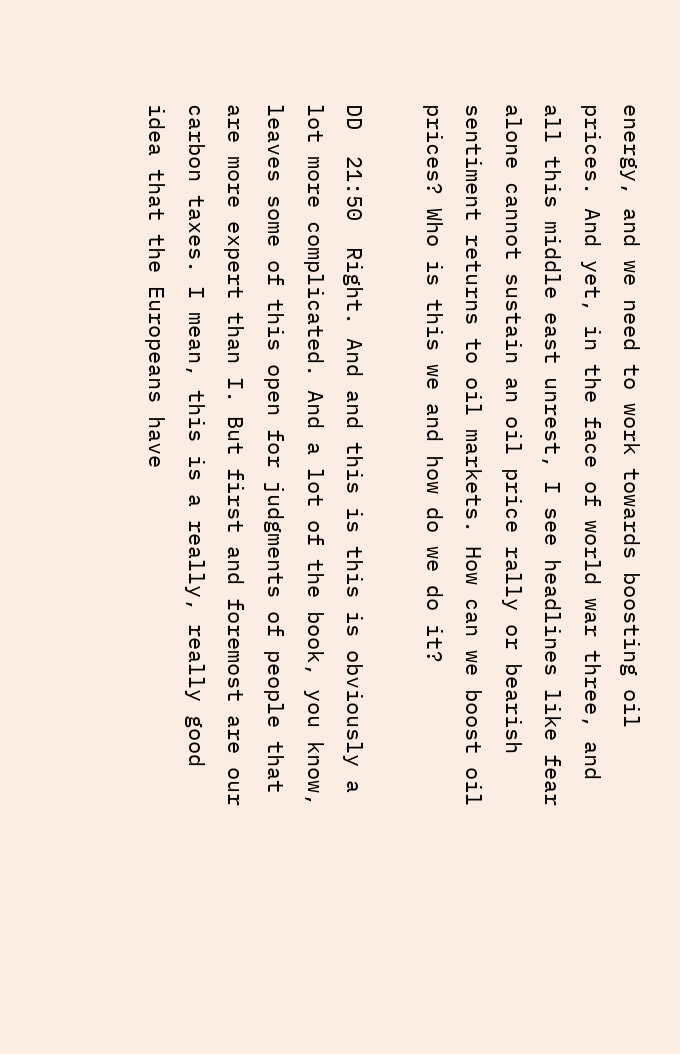energy, and we need to work towards boosting oil prices. And yet, in the face of world war three, and all this middle east unrest, I see headlines like fear alone cannot sustain an oil price rally or bearish sentiment returns to oil markets. How can we boost oil prices? Who is this we and how do we do it?

DD  21:50  Right. And and this is this is obviously a lot more complicated. And a lot of the book, you know, leaves some of this open for judgments of people that are more expert than I. But first and foremost are our carbon taxes. I mean, this is a really, really good idea that the Europeans have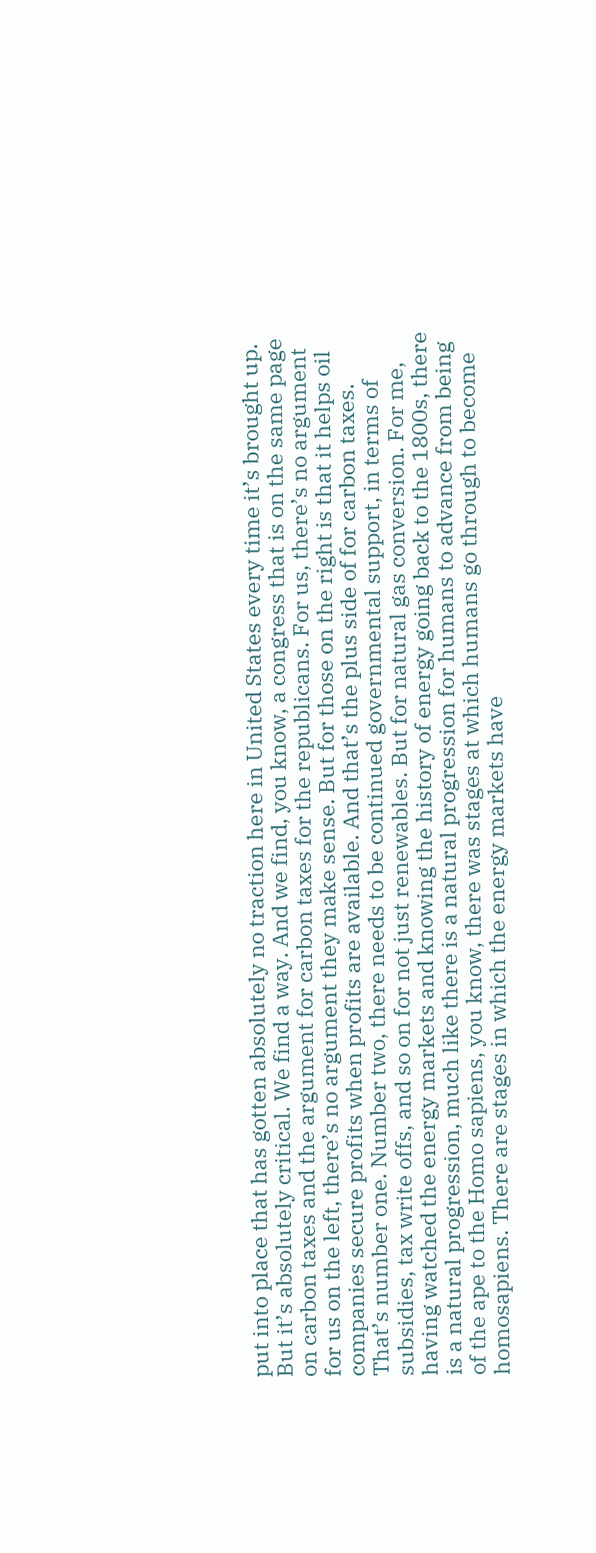put into place that has gotten absolutely no traction here in United States every time it’s brought up. But it’s absolutely critical. We find a way. And we find, you know, a congress that is on the same page on carbon taxes and the argument for carbon taxes for the republicans. For us, there’s no argument for us on the left, there’s no argument they make sense. But for those on the right is that it helps oil companies secure profits when profits are available. And that’s the plus side of for carbon taxes. That’s number one. Number two, there needs to be continued governmental support, in terms of subsidies, tax write offs, and so on for not just renewables. But for natural gas conversion. For me, having watched the energy markets and knowing the history of energy going back to the 1800s, there is a natural progression, much like there is a natural progression for humans to advance from being of the ape to the Homo sapiens, you know, there was stages at which humans go through to become homosapiens. There are stages in which the energy markets have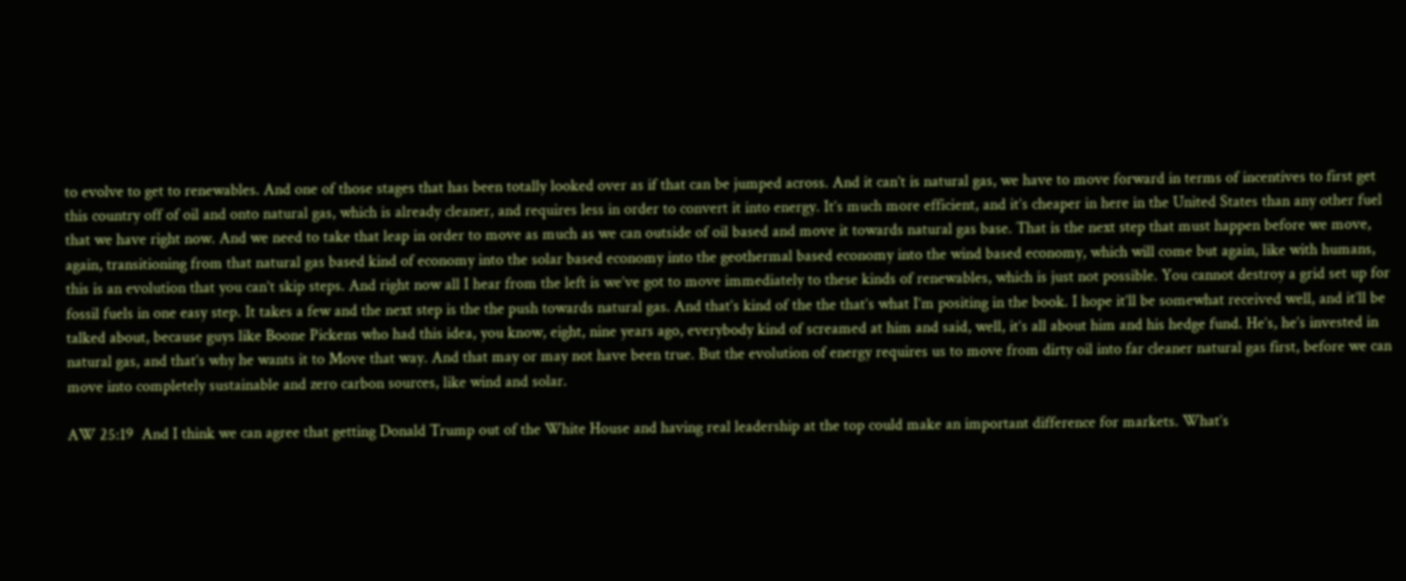to evolve to get to renewables. And one of those stages that has been totally looked over as if that can be jumped across. And it can’t is natural gas, we have to move forward in terms of incentives to first get this country off of oil and onto natural gas, which is already cleaner, and requires less in order to convert it into energy. It’s much more efficient, and it’s cheaper in here in the United States than any other fuel that we have right now. And we need to take that leap in order to move as much as we can outside of oil based and move it towards natural gas base. That is the next step that must happen before we move, again, transitioning from that natural gas based kind of economy into the solar based economy into the geothermal based economy into the wind based economy, which will come but again, like with humans, this is an evolution that you can’t skip steps. And right now all I hear from the left is we’ve got to move immediately to these kinds of renewables, which is just not possible. You cannot destroy a grid set up for fossil fuels in one easy step. It takes a few and the next step is the the push towards natural gas. And that’s kind of the the that’s what I’m positing in the book. I hope it’ll be somewhat received well, and it’ll be talked about, because guys like Boone Pickens who had this idea, you know, eight, nine years ago, everybody kind of screamed at him and said, well, it’s all about him and his hedge fund. He’s, he’s invested in natural gas, and that’s why he wants it to Move that way. And that may or may not have been true. But the evolution of energy requires us to move from dirty oil into far cleaner natural gas first, before we can move into completely sustainable and zero carbon sources, like wind and solar.

AW 25:19  And I think we can agree that getting Donald Trump out of the White House and having real leadership at the top could make an important difference for markets. What’s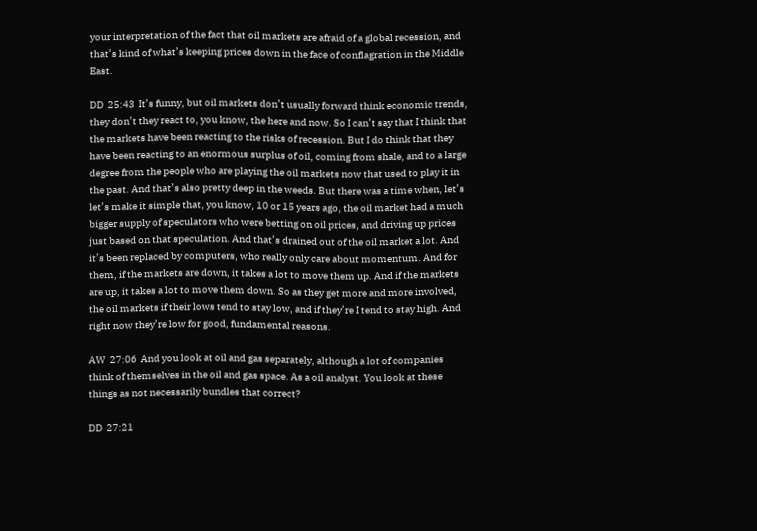your interpretation of the fact that oil markets are afraid of a global recession, and that’s kind of what’s keeping prices down in the face of conflagration in the Middle East.

DD  25:43  It’s funny, but oil markets don’t usually forward think economic trends, they don’t they react to, you know, the here and now. So I can’t say that I think that the markets have been reacting to the risks of recession. But I do think that they have been reacting to an enormous surplus of oil, coming from shale, and to a large degree from the people who are playing the oil markets now that used to play it in the past. And that’s also pretty deep in the weeds. But there was a time when, let’s let’s make it simple that, you know, 10 or 15 years ago, the oil market had a much bigger supply of speculators who were betting on oil prices, and driving up prices just based on that speculation. And that’s drained out of the oil market a lot. And it’s been replaced by computers, who really only care about momentum. And for them, if the markets are down, it takes a lot to move them up. And if the markets are up, it takes a lot to move them down. So as they get more and more involved, the oil markets if their lows tend to stay low, and if they’re I tend to stay high. And right now they’re low for good, fundamental reasons.

AW  27:06  And you look at oil and gas separately, although a lot of companies think of themselves in the oil and gas space. As a oil analyst. You look at these things as not necessarily bundles that correct?

DD  27:21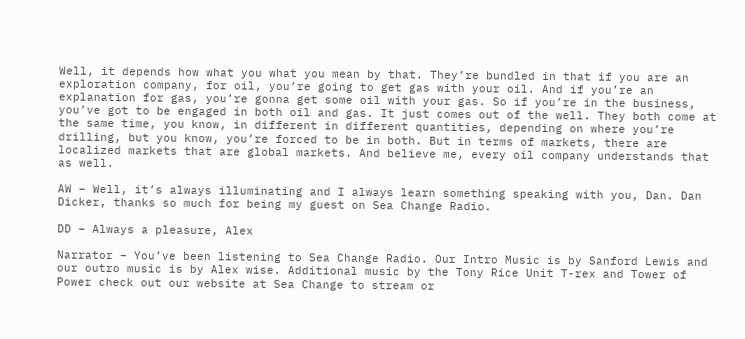Well, it depends how what you what you mean by that. They’re bundled in that if you are an exploration company, for oil, you’re going to get gas with your oil. And if you’re an explanation for gas, you’re gonna get some oil with your gas. So if you’re in the business, you’ve got to be engaged in both oil and gas. It just comes out of the well. They both come at the same time, you know, in different in different quantities, depending on where you’re drilling, but you know, you’re forced to be in both. But in terms of markets, there are localized markets that are global markets. And believe me, every oil company understands that as well.

AW – Well, it’s always illuminating and I always learn something speaking with you, Dan. Dan Dicker, thanks so much for being my guest on Sea Change Radio.

DD – Always a pleasure, Alex

Narrator – You’ve been listening to Sea Change Radio. Our Intro Music is by Sanford Lewis and our outro music is by Alex wise. Additional music by the Tony Rice Unit T-rex and Tower of Power check out our website at Sea Change to stream or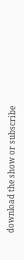download the show or subscribe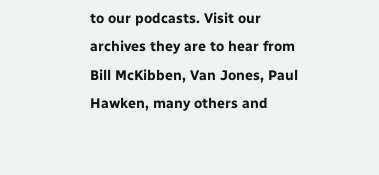to our podcasts. Visit our archives they are to hear from Bill McKibben, Van Jones, Paul Hawken, many others and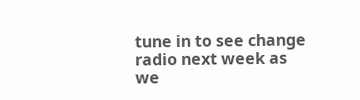tune in to see change radio next week as we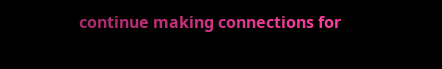continue making connections for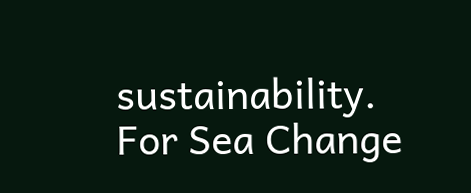sustainability. For Sea Change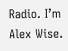Radio. I’m Alex Wise.